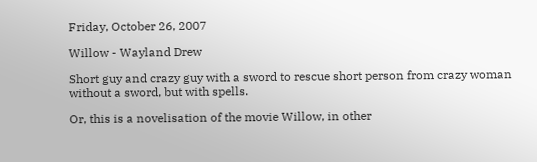Friday, October 26, 2007

Willow - Wayland Drew

Short guy and crazy guy with a sword to rescue short person from crazy woman without a sword, but with spells.

Or, this is a novelisation of the movie Willow, in other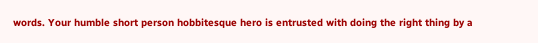words. Your humble short person hobbitesque hero is entrusted with doing the right thing by a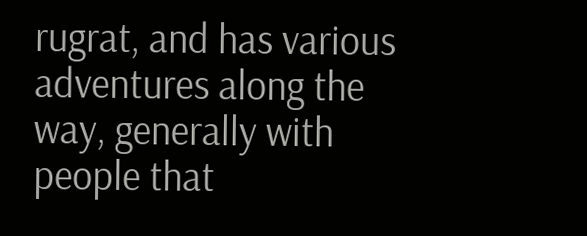rugrat, and has various adventures along the way, generally with people that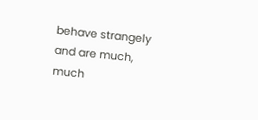behave strangely and are much, much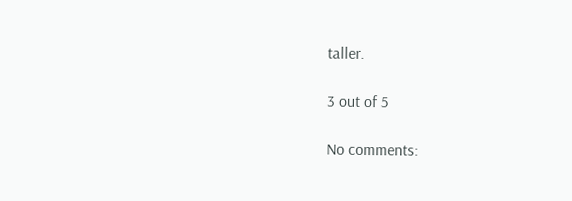taller.

3 out of 5

No comments: